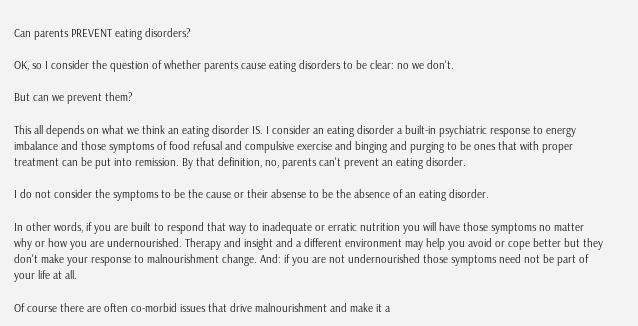Can parents PREVENT eating disorders?

OK, so I consider the question of whether parents cause eating disorders to be clear: no we don't.

But can we prevent them?

This all depends on what we think an eating disorder IS. I consider an eating disorder a built-in psychiatric response to energy imbalance and those symptoms of food refusal and compulsive exercise and binging and purging to be ones that with proper treatment can be put into remission. By that definition, no, parents can't prevent an eating disorder.

I do not consider the symptoms to be the cause or their absense to be the absence of an eating disorder.

In other words, if you are built to respond that way to inadequate or erratic nutrition you will have those symptoms no matter why or how you are undernourished. Therapy and insight and a different environment may help you avoid or cope better but they don't make your response to malnourishment change. And: if you are not undernourished those symptoms need not be part of your life at all.

Of course there are often co-morbid issues that drive malnourishment and make it a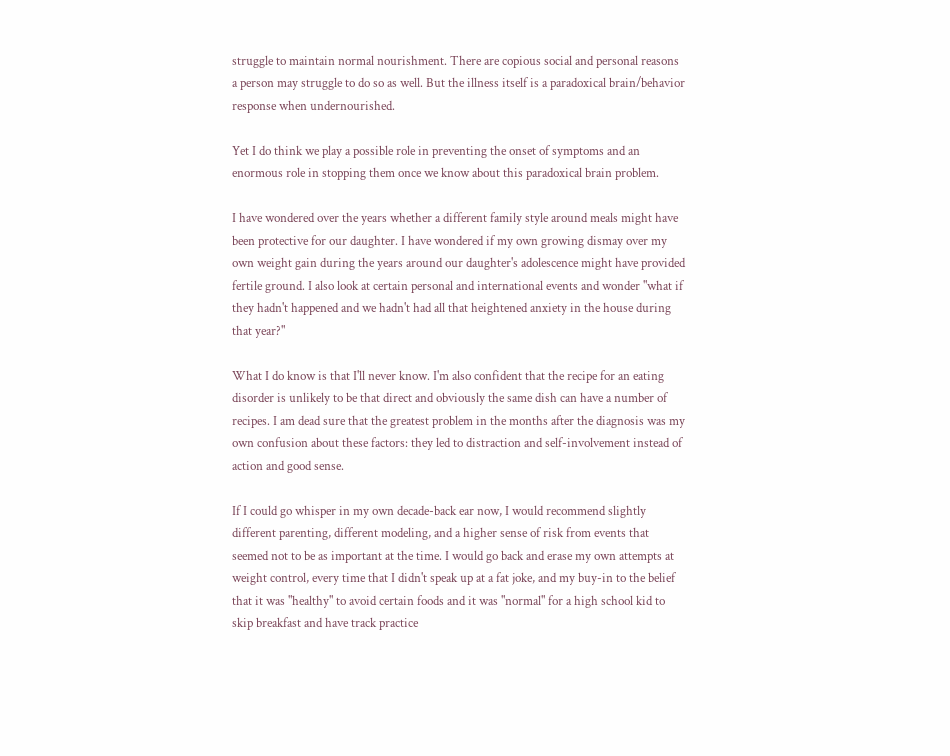struggle to maintain normal nourishment. There are copious social and personal reasons a person may struggle to do so as well. But the illness itself is a paradoxical brain/behavior response when undernourished.

Yet I do think we play a possible role in preventing the onset of symptoms and an enormous role in stopping them once we know about this paradoxical brain problem.

I have wondered over the years whether a different family style around meals might have been protective for our daughter. I have wondered if my own growing dismay over my own weight gain during the years around our daughter's adolescence might have provided fertile ground. I also look at certain personal and international events and wonder "what if they hadn't happened and we hadn't had all that heightened anxiety in the house during that year?"

What I do know is that I'll never know. I'm also confident that the recipe for an eating disorder is unlikely to be that direct and obviously the same dish can have a number of recipes. I am dead sure that the greatest problem in the months after the diagnosis was my own confusion about these factors: they led to distraction and self-involvement instead of action and good sense.

If I could go whisper in my own decade-back ear now, I would recommend slightly different parenting, different modeling, and a higher sense of risk from events that seemed not to be as important at the time. I would go back and erase my own attempts at weight control, every time that I didn't speak up at a fat joke, and my buy-in to the belief that it was "healthy" to avoid certain foods and it was "normal" for a high school kid to skip breakfast and have track practice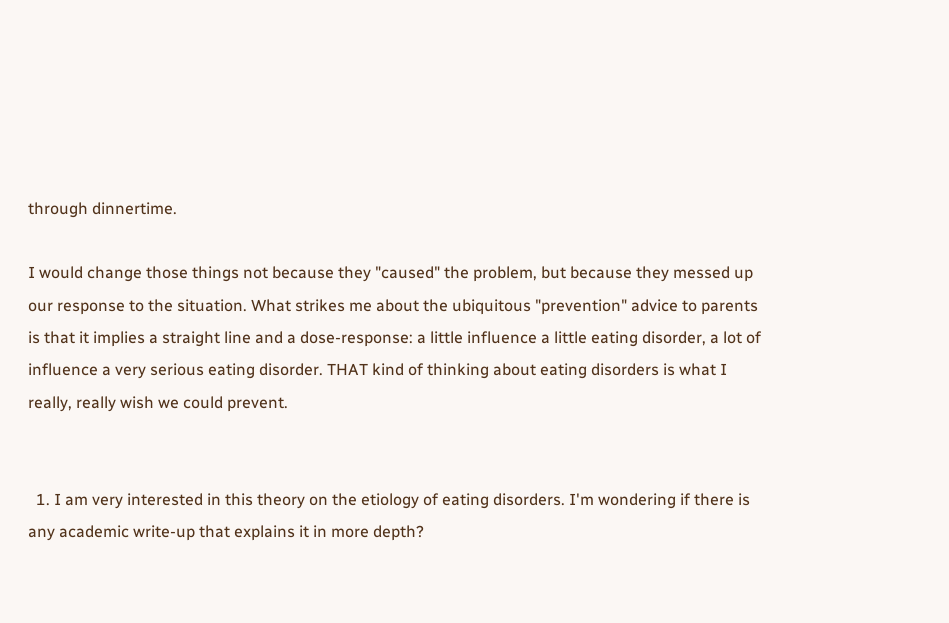through dinnertime.

I would change those things not because they "caused" the problem, but because they messed up our response to the situation. What strikes me about the ubiquitous "prevention" advice to parents is that it implies a straight line and a dose-response: a little influence a little eating disorder, a lot of influence a very serious eating disorder. THAT kind of thinking about eating disorders is what I really, really wish we could prevent.


  1. I am very interested in this theory on the etiology of eating disorders. I'm wondering if there is any academic write-up that explains it in more depth?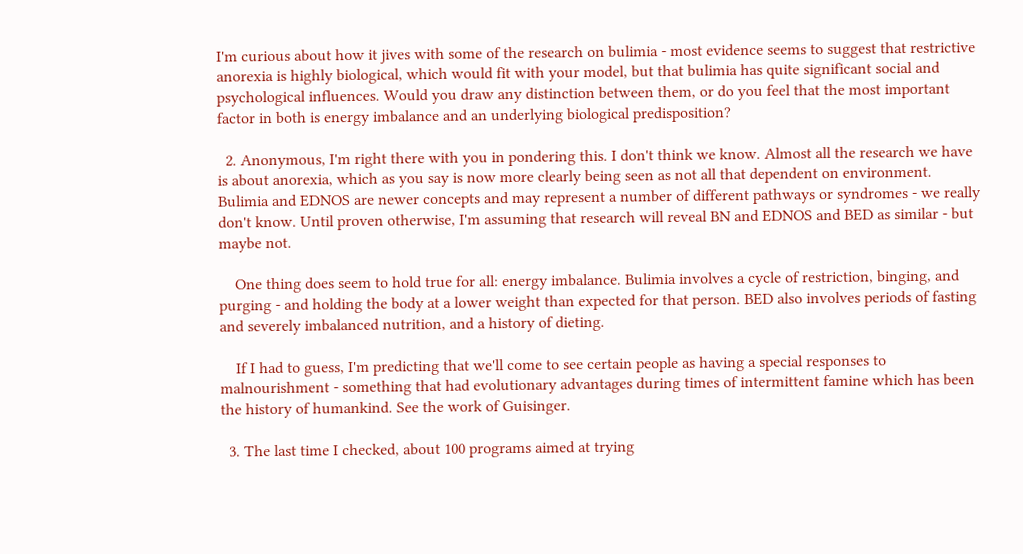I'm curious about how it jives with some of the research on bulimia - most evidence seems to suggest that restrictive anorexia is highly biological, which would fit with your model, but that bulimia has quite significant social and psychological influences. Would you draw any distinction between them, or do you feel that the most important factor in both is energy imbalance and an underlying biological predisposition?

  2. Anonymous, I'm right there with you in pondering this. I don't think we know. Almost all the research we have is about anorexia, which as you say is now more clearly being seen as not all that dependent on environment. Bulimia and EDNOS are newer concepts and may represent a number of different pathways or syndromes - we really don't know. Until proven otherwise, I'm assuming that research will reveal BN and EDNOS and BED as similar - but maybe not.

    One thing does seem to hold true for all: energy imbalance. Bulimia involves a cycle of restriction, binging, and purging - and holding the body at a lower weight than expected for that person. BED also involves periods of fasting and severely imbalanced nutrition, and a history of dieting.

    If I had to guess, I'm predicting that we'll come to see certain people as having a special responses to malnourishment - something that had evolutionary advantages during times of intermittent famine which has been the history of humankind. See the work of Guisinger.

  3. The last time I checked, about 100 programs aimed at trying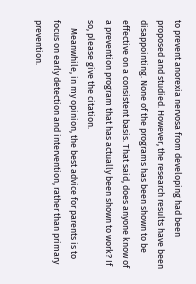to prevent anorexia nervosa from developing had been proposed and studied. However, the research results have been disappointing. None of the programs has been shown to be effective on a consistent basis. That said, does anyone know of a prevention program that has actually been shown to work? If so, please give the citation.
    Meanwhile, in my opinion, the best advice for parents is to focus on early detection and intervention, rather than primary prevention.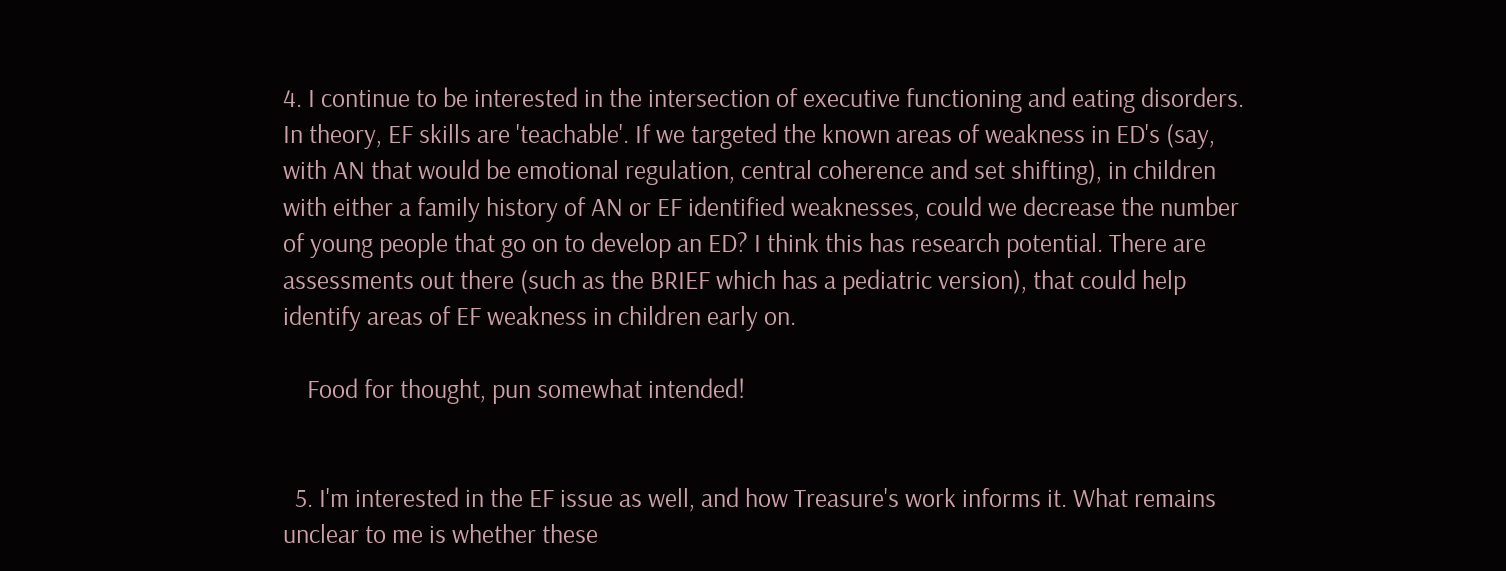4. I continue to be interested in the intersection of executive functioning and eating disorders. In theory, EF skills are 'teachable'. If we targeted the known areas of weakness in ED's (say, with AN that would be emotional regulation, central coherence and set shifting), in children with either a family history of AN or EF identified weaknesses, could we decrease the number of young people that go on to develop an ED? I think this has research potential. There are assessments out there (such as the BRIEF which has a pediatric version), that could help identify areas of EF weakness in children early on.

    Food for thought, pun somewhat intended!


  5. I'm interested in the EF issue as well, and how Treasure's work informs it. What remains unclear to me is whether these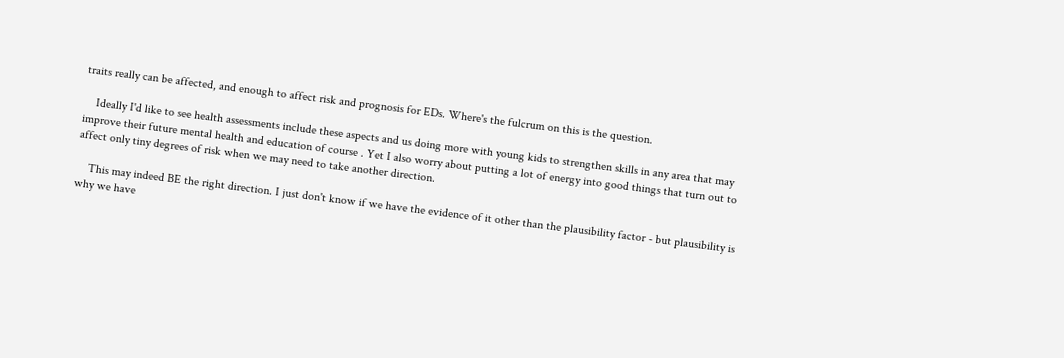traits really can be affected, and enough to affect risk and prognosis for EDs. Where's the fulcrum on this is the question.

    Ideally I'd like to see health assessments include these aspects and us doing more with young kids to strengthen skills in any area that may improve their future mental health and education of course . Yet I also worry about putting a lot of energy into good things that turn out to affect only tiny degrees of risk when we may need to take another direction.

    This may indeed BE the right direction. I just don't know if we have the evidence of it other than the plausibility factor - but plausibility is why we have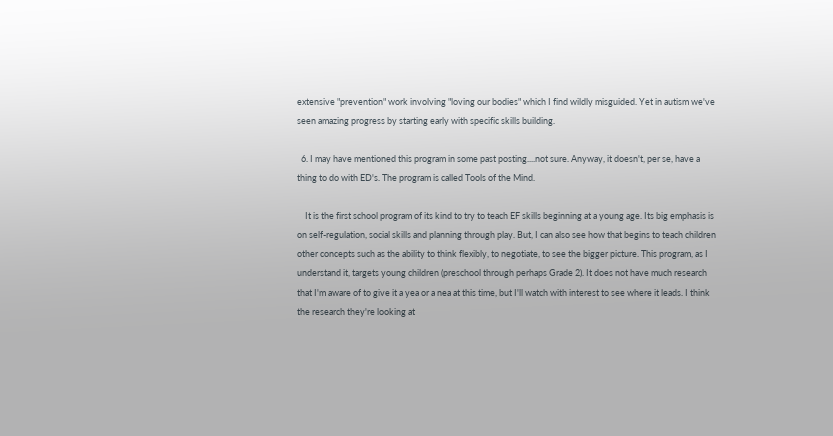extensive "prevention" work involving "loving our bodies" which I find wildly misguided. Yet in autism we've seen amazing progress by starting early with specific skills building.

  6. I may have mentioned this program in some past posting....not sure. Anyway, it doesn't, per se, have a thing to do with ED's. The program is called Tools of the Mind.

    It is the first school program of its kind to try to teach EF skills beginning at a young age. Its big emphasis is on self-regulation, social skills and planning through play. But, I can also see how that begins to teach children other concepts such as the ability to think flexibly, to negotiate, to see the bigger picture. This program, as I understand it, targets young children (preschool through perhaps Grade 2). It does not have much research that I'm aware of to give it a yea or a nea at this time, but I'll watch with interest to see where it leads. I think the research they're looking at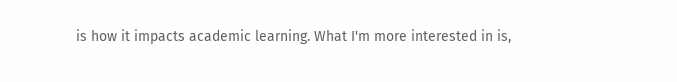is how it impacts academic learning. What I'm more interested in is,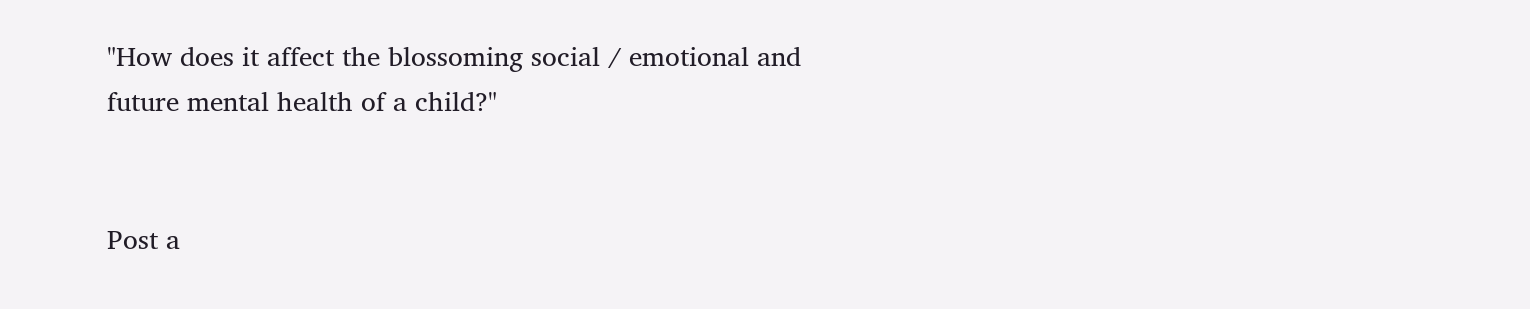"How does it affect the blossoming social / emotional and future mental health of a child?"


Post a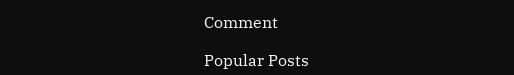Comment

Popular Posts